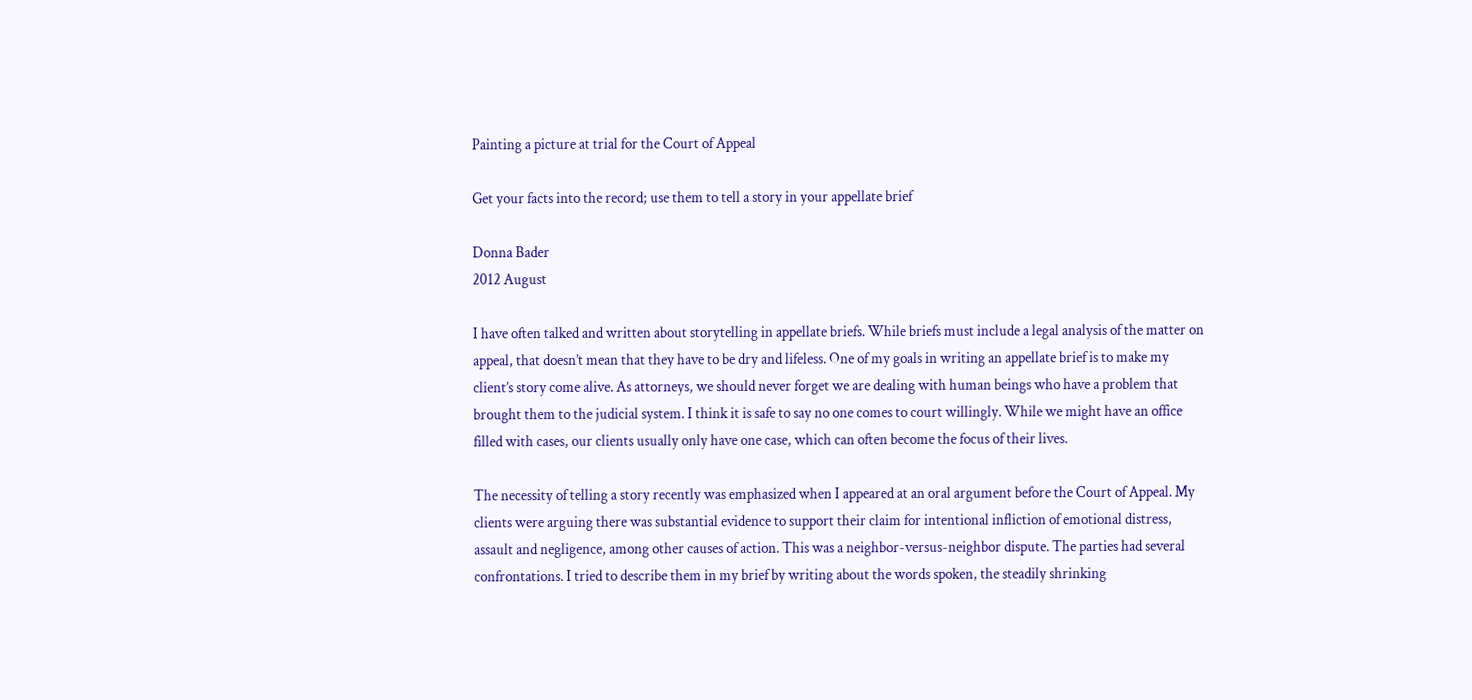Painting a picture at trial for the Court of Appeal

Get your facts into the record; use them to tell a story in your appellate brief

Donna Bader
2012 August

I have often talked and written about storytelling in appellate briefs. While briefs must include a legal analysis of the matter on appeal, that doesn’t mean that they have to be dry and lifeless. One of my goals in writing an appellate brief is to make my client’s story come alive. As attorneys, we should never forget we are dealing with human beings who have a problem that brought them to the judicial system. I think it is safe to say no one comes to court willingly. While we might have an office filled with cases, our clients usually only have one case, which can often become the focus of their lives.

The necessity of telling a story recently was emphasized when I appeared at an oral argument before the Court of Appeal. My clients were arguing there was substantial evidence to support their claim for intentional infliction of emotional distress, assault and negligence, among other causes of action. This was a neighbor-versus-neighbor dispute. The parties had several confrontations. I tried to describe them in my brief by writing about the words spoken, the steadily shrinking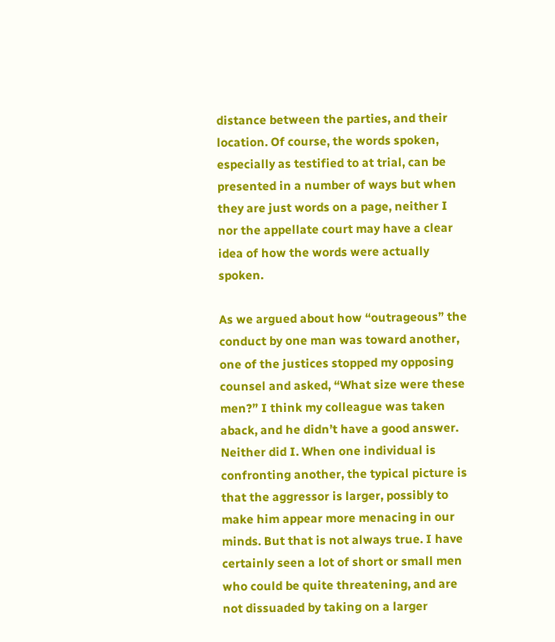distance between the parties, and their location. Of course, the words spoken, especially as testified to at trial, can be presented in a number of ways but when they are just words on a page, neither I nor the appellate court may have a clear idea of how the words were actually spoken.

As we argued about how “outrageous” the conduct by one man was toward another, one of the justices stopped my opposing counsel and asked, “What size were these men?” I think my colleague was taken aback, and he didn’t have a good answer. Neither did I. When one individual is confronting another, the typical picture is that the aggressor is larger, possibly to make him appear more menacing in our minds. But that is not always true. I have certainly seen a lot of short or small men who could be quite threatening, and are not dissuaded by taking on a larger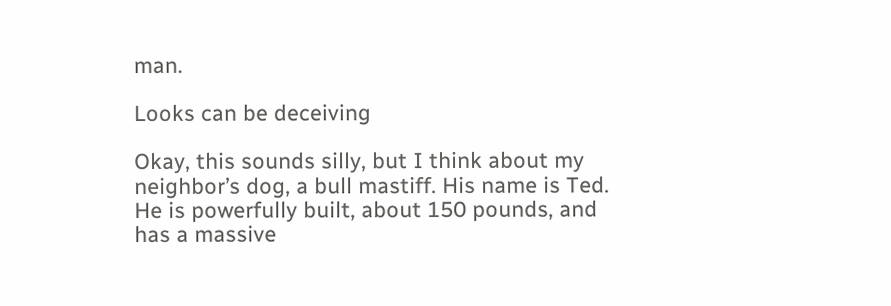man.

Looks can be deceiving

Okay, this sounds silly, but I think about my neighbor’s dog, a bull mastiff. His name is Ted. He is powerfully built, about 150 pounds, and has a massive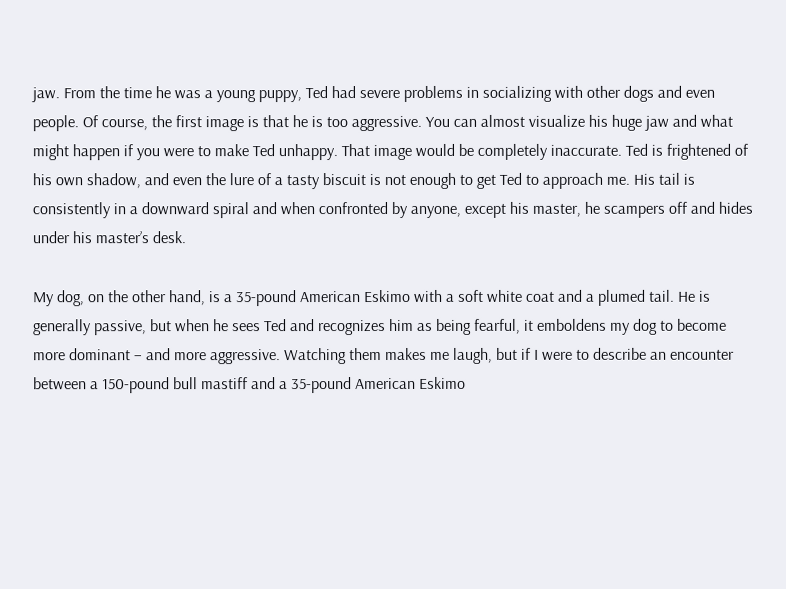jaw. From the time he was a young puppy, Ted had severe problems in socializing with other dogs and even people. Of course, the first image is that he is too aggressive. You can almost visualize his huge jaw and what might happen if you were to make Ted unhappy. That image would be completely inaccurate. Ted is frightened of his own shadow, and even the lure of a tasty biscuit is not enough to get Ted to approach me. His tail is consistently in a downward spiral and when confronted by anyone, except his master, he scampers off and hides under his master’s desk.

My dog, on the other hand, is a 35-pound American Eskimo with a soft white coat and a plumed tail. He is generally passive, but when he sees Ted and recognizes him as being fearful, it emboldens my dog to become more dominant – and more aggressive. Watching them makes me laugh, but if I were to describe an encounter between a 150-pound bull mastiff and a 35-pound American Eskimo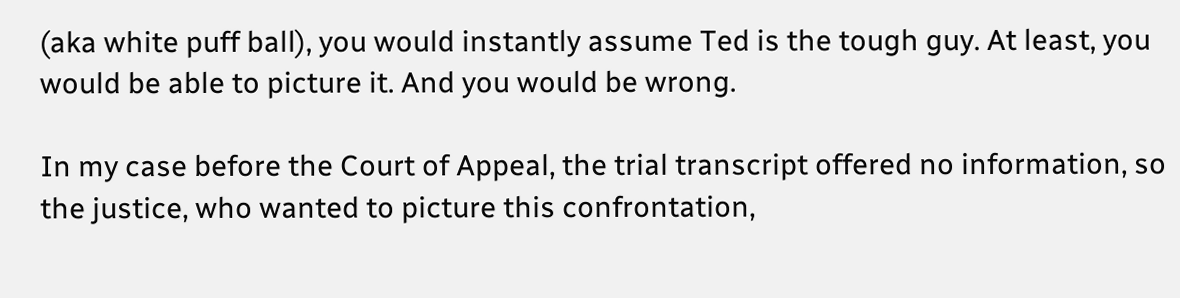(aka white puff ball), you would instantly assume Ted is the tough guy. At least, you would be able to picture it. And you would be wrong.

In my case before the Court of Appeal, the trial transcript offered no information, so the justice, who wanted to picture this confrontation,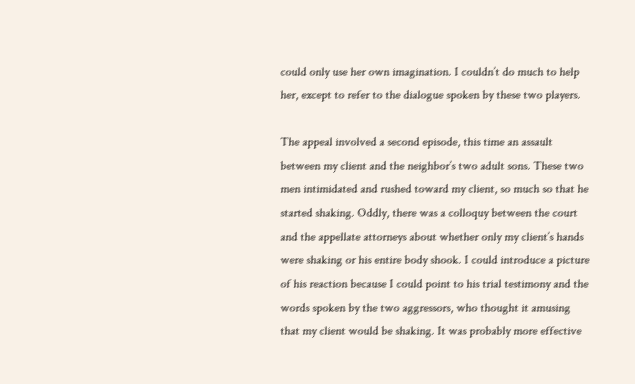could only use her own imagination. I couldn’t do much to help her, except to refer to the dialogue spoken by these two players.

The appeal involved a second episode, this time an assault between my client and the neighbor’s two adult sons. These two men intimidated and rushed toward my client, so much so that he started shaking. Oddly, there was a colloquy between the court and the appellate attorneys about whether only my client’s hands were shaking or his entire body shook. I could introduce a picture of his reaction because I could point to his trial testimony and the words spoken by the two aggressors, who thought it amusing that my client would be shaking. It was probably more effective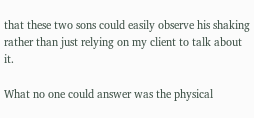that these two sons could easily observe his shaking rather than just relying on my client to talk about it.

What no one could answer was the physical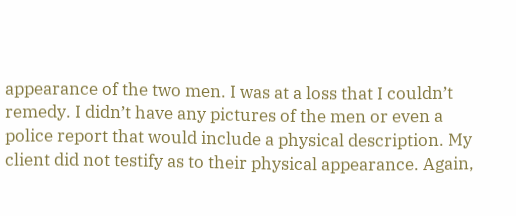appearance of the two men. I was at a loss that I couldn’t remedy. I didn’t have any pictures of the men or even a police report that would include a physical description. My client did not testify as to their physical appearance. Again,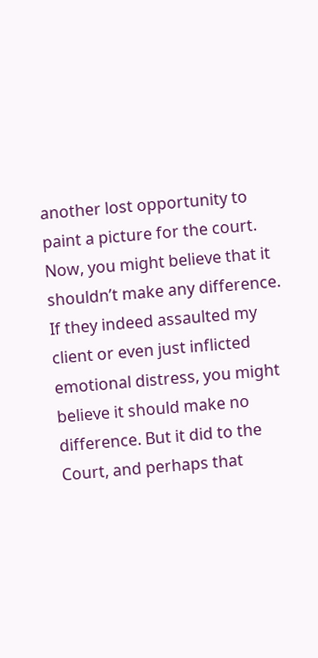another lost opportunity to paint a picture for the court. Now, you might believe that it shouldn’t make any difference. If they indeed assaulted my client or even just inflicted emotional distress, you might believe it should make no difference. But it did to the Court, and perhaps that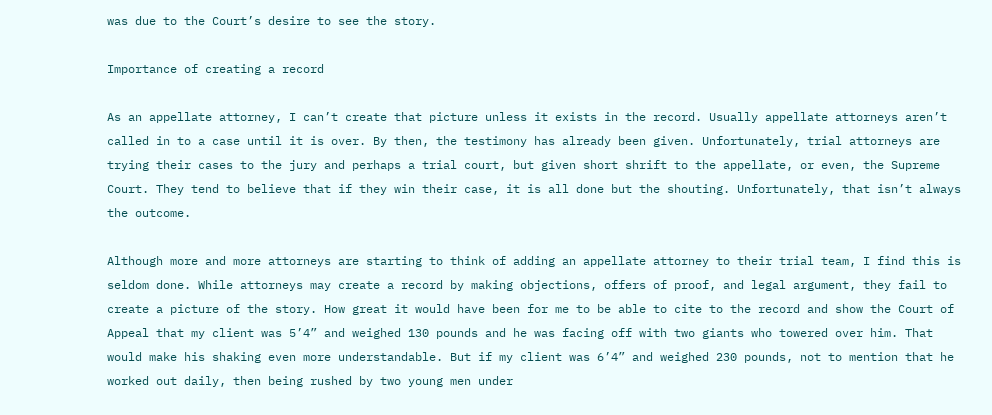was due to the Court’s desire to see the story.

Importance of creating a record

As an appellate attorney, I can’t create that picture unless it exists in the record. Usually appellate attorneys aren’t called in to a case until it is over. By then, the testimony has already been given. Unfortunately, trial attorneys are trying their cases to the jury and perhaps a trial court, but given short shrift to the appellate, or even, the Supreme Court. They tend to believe that if they win their case, it is all done but the shouting. Unfortunately, that isn’t always the outcome.

Although more and more attorneys are starting to think of adding an appellate attorney to their trial team, I find this is seldom done. While attorneys may create a record by making objections, offers of proof, and legal argument, they fail to create a picture of the story. How great it would have been for me to be able to cite to the record and show the Court of Appeal that my client was 5’4” and weighed 130 pounds and he was facing off with two giants who towered over him. That would make his shaking even more understandable. But if my client was 6’4” and weighed 230 pounds, not to mention that he worked out daily, then being rushed by two young men under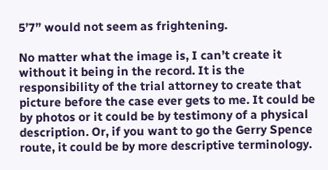5’7” would not seem as frightening.

No matter what the image is, I can’t create it without it being in the record. It is the responsibility of the trial attorney to create that picture before the case ever gets to me. It could be by photos or it could be by testimony of a physical description. Or, if you want to go the Gerry Spence route, it could be by more descriptive terminology.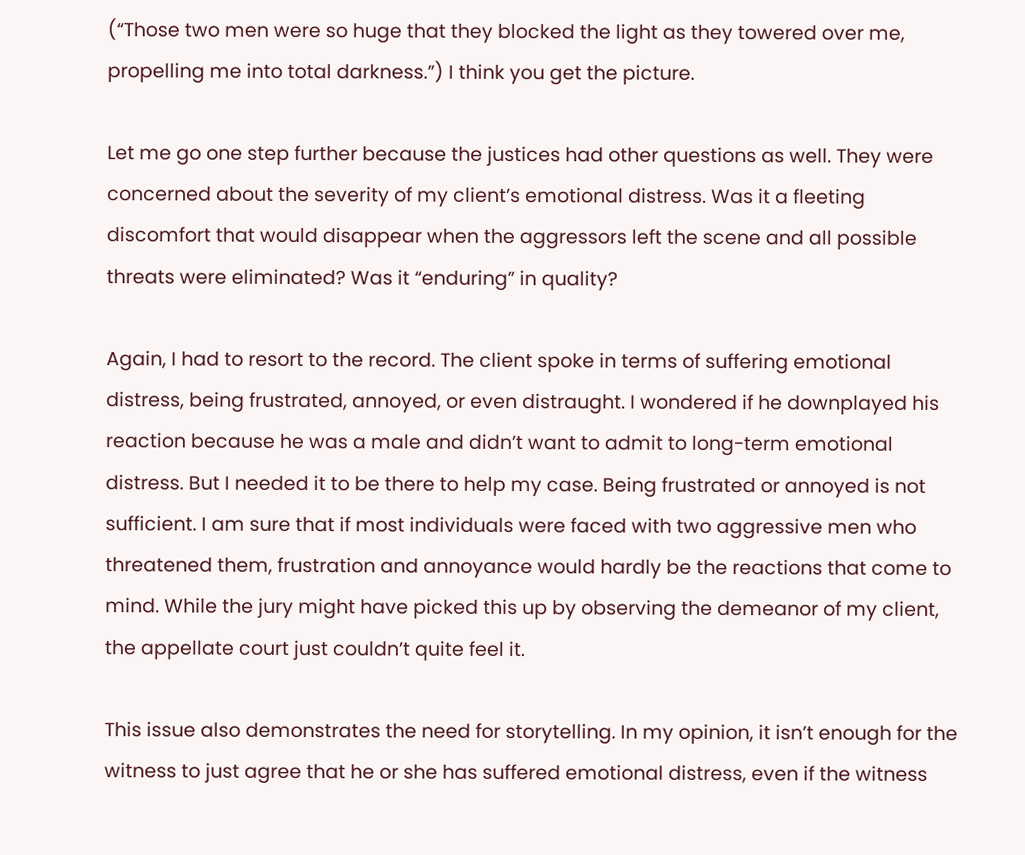(“Those two men were so huge that they blocked the light as they towered over me, propelling me into total darkness.”) I think you get the picture.

Let me go one step further because the justices had other questions as well. They were concerned about the severity of my client’s emotional distress. Was it a fleeting discomfort that would disappear when the aggressors left the scene and all possible threats were eliminated? Was it “enduring” in quality?

Again, I had to resort to the record. The client spoke in terms of suffering emotional distress, being frustrated, annoyed, or even distraught. I wondered if he downplayed his reaction because he was a male and didn’t want to admit to long-term emotional distress. But I needed it to be there to help my case. Being frustrated or annoyed is not sufficient. I am sure that if most individuals were faced with two aggressive men who threatened them, frustration and annoyance would hardly be the reactions that come to mind. While the jury might have picked this up by observing the demeanor of my client, the appellate court just couldn’t quite feel it.

This issue also demonstrates the need for storytelling. In my opinion, it isn’t enough for the witness to just agree that he or she has suffered emotional distress, even if the witness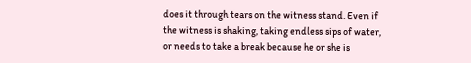does it through tears on the witness stand. Even if the witness is shaking, taking endless sips of water, or needs to take a break because he or she is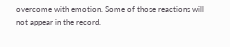overcome with emotion. Some of those reactions will not appear in the record.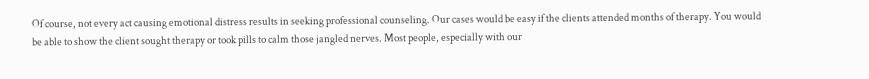Of course, not every act causing emotional distress results in seeking professional counseling. Our cases would be easy if the clients attended months of therapy. You would be able to show the client sought therapy or took pills to calm those jangled nerves. Most people, especially with our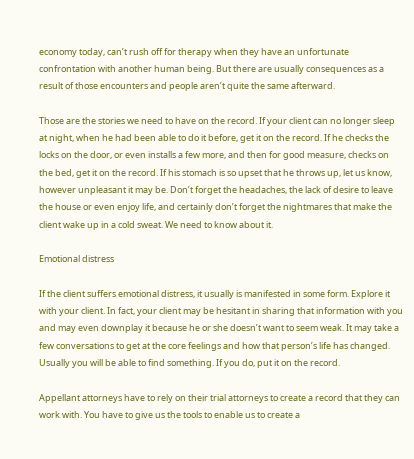economy today, can’t rush off for therapy when they have an unfortunate confrontation with another human being. But there are usually consequences as a result of those encounters and people aren’t quite the same afterward.

Those are the stories we need to have on the record. If your client can no longer sleep at night, when he had been able to do it before, get it on the record. If he checks the locks on the door, or even installs a few more, and then for good measure, checks on the bed, get it on the record. If his stomach is so upset that he throws up, let us know, however unpleasant it may be. Don’t forget the headaches, the lack of desire to leave the house or even enjoy life, and certainly don’t forget the nightmares that make the client wake up in a cold sweat. We need to know about it.

Emotional distress

If the client suffers emotional distress, it usually is manifested in some form. Explore it with your client. In fact, your client may be hesitant in sharing that information with you and may even downplay it because he or she doesn’t want to seem weak. It may take a few conversations to get at the core feelings and how that person’s life has changed. Usually you will be able to find something. If you do, put it on the record.

Appellant attorneys have to rely on their trial attorneys to create a record that they can work with. You have to give us the tools to enable us to create a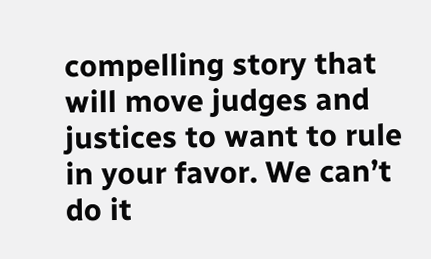compelling story that will move judges and justices to want to rule in your favor. We can’t do it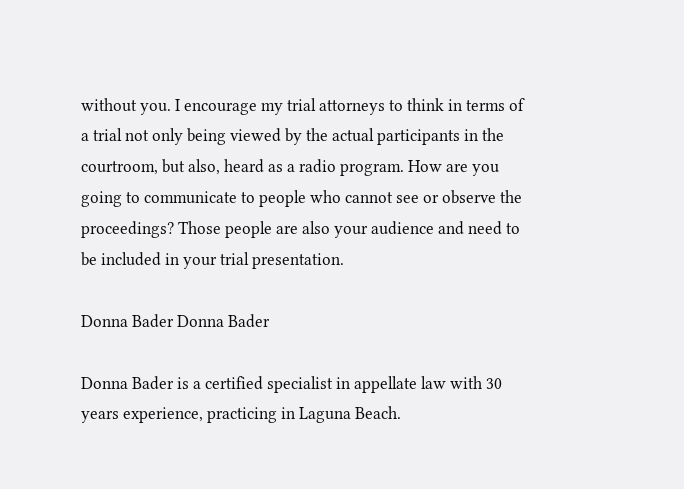without you. I encourage my trial attorneys to think in terms of a trial not only being viewed by the actual participants in the courtroom, but also, heard as a radio program. How are you going to communicate to people who cannot see or observe the proceedings? Those people are also your audience and need to be included in your trial presentation.

Donna Bader Donna Bader

Donna Bader is a certified specialist in appellate law with 30 years experience, practicing in Laguna Beach.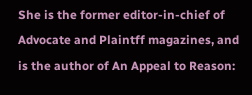She is the former editor-in-chief of Advocate and Plaintff magazines, and is the author of An Appeal to Reason: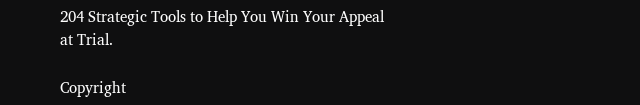204 Strategic Tools to Help You Win Your Appeal at Trial.

Copyright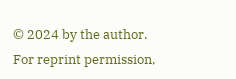© 2024 by the author.
For reprint permission,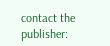contact the publisher: